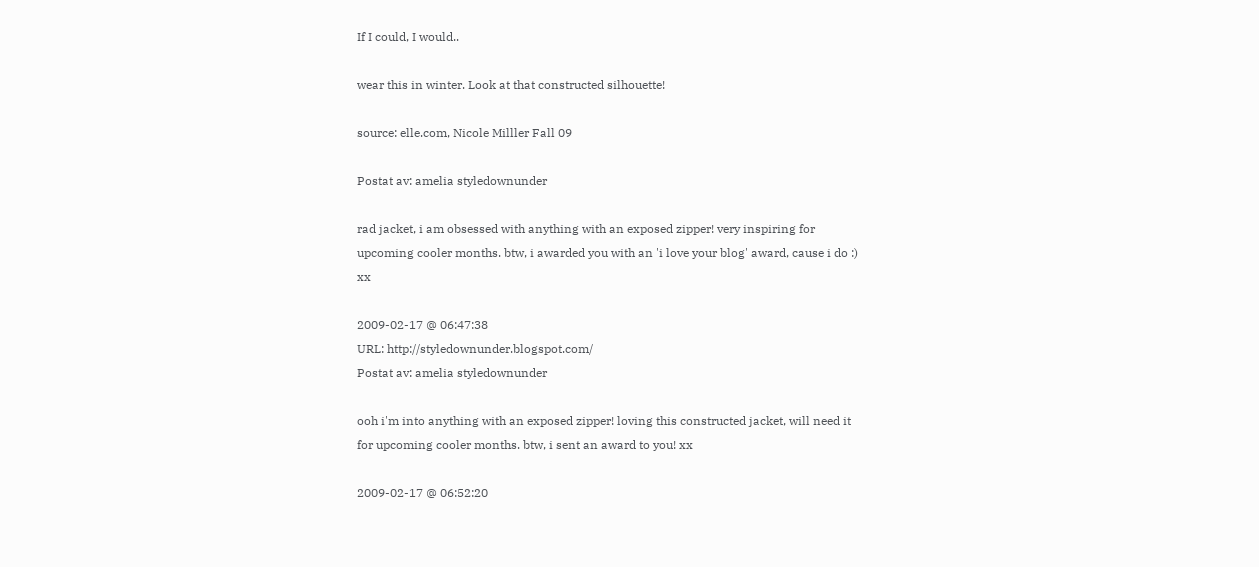If I could, I would..

wear this in winter. Look at that constructed silhouette!

source: elle.com, Nicole Milller Fall 09

Postat av: amelia styledownunder

rad jacket, i am obsessed with anything with an exposed zipper! very inspiring for upcoming cooler months. btw, i awarded you with an 'i love your blog' award, cause i do :) xx

2009-02-17 @ 06:47:38
URL: http://styledownunder.blogspot.com/
Postat av: amelia styledownunder

ooh i'm into anything with an exposed zipper! loving this constructed jacket, will need it for upcoming cooler months. btw, i sent an award to you! xx

2009-02-17 @ 06:52:20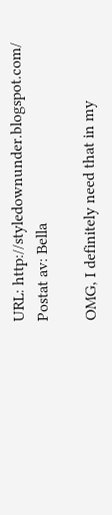URL: http://styledownunder.blogspot.com/
Postat av: Bella

OMG, I definitely need that in my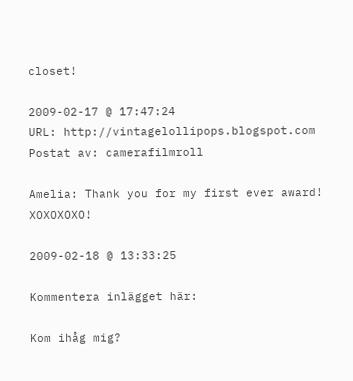closet!

2009-02-17 @ 17:47:24
URL: http://vintagelollipops.blogspot.com
Postat av: camerafilmroll

Amelia: Thank you for my first ever award! XOXOXOXO!

2009-02-18 @ 13:33:25

Kommentera inlägget här:

Kom ihåg mig?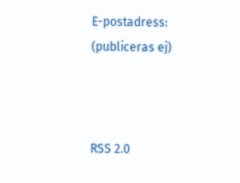E-postadress: (publiceras ej)



RSS 2.0